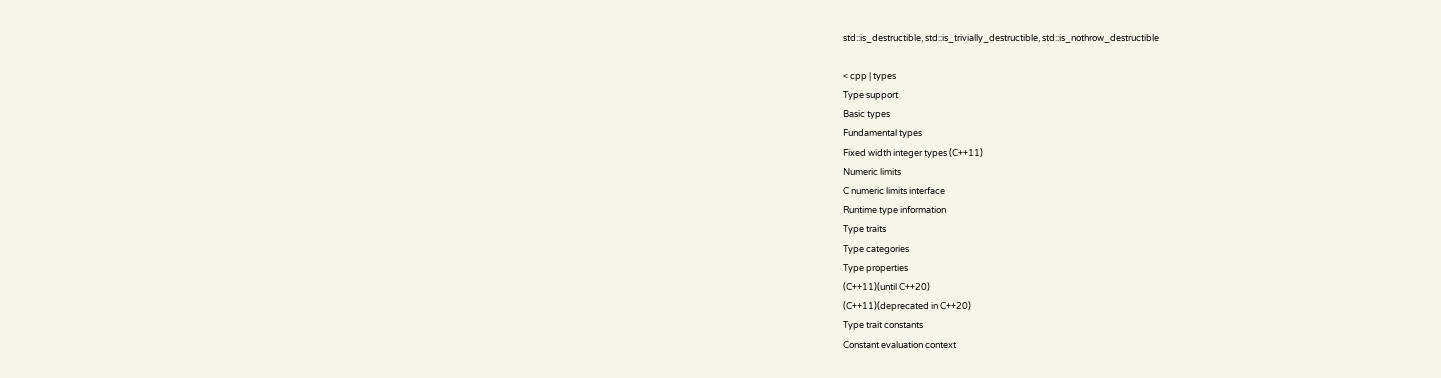std::is_destructible, std::is_trivially_destructible, std::is_nothrow_destructible

< cpp | types
Type support
Basic types
Fundamental types
Fixed width integer types (C++11)
Numeric limits
C numeric limits interface
Runtime type information
Type traits
Type categories
Type properties
(C++11)(until C++20)
(C++11)(deprecated in C++20)
Type trait constants
Constant evaluation context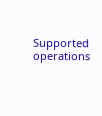Supported operations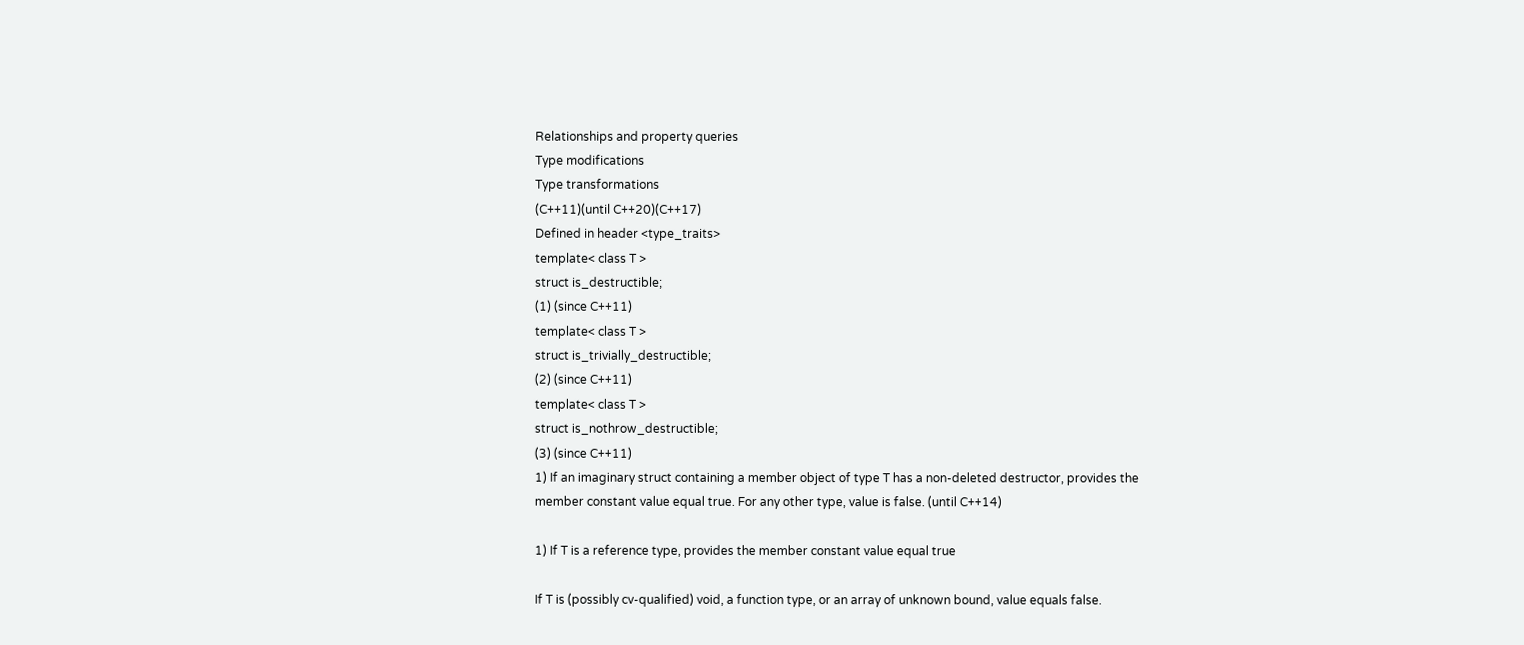Relationships and property queries
Type modifications
Type transformations
(C++11)(until C++20)(C++17)
Defined in header <type_traits>
template< class T >
struct is_destructible;
(1) (since C++11)
template< class T >
struct is_trivially_destructible;
(2) (since C++11)
template< class T >
struct is_nothrow_destructible;
(3) (since C++11)
1) If an imaginary struct containing a member object of type T has a non-deleted destructor, provides the member constant value equal true. For any other type, value is false. (until C++14)

1) If T is a reference type, provides the member constant value equal true

If T is (possibly cv-qualified) void, a function type, or an array of unknown bound, value equals false.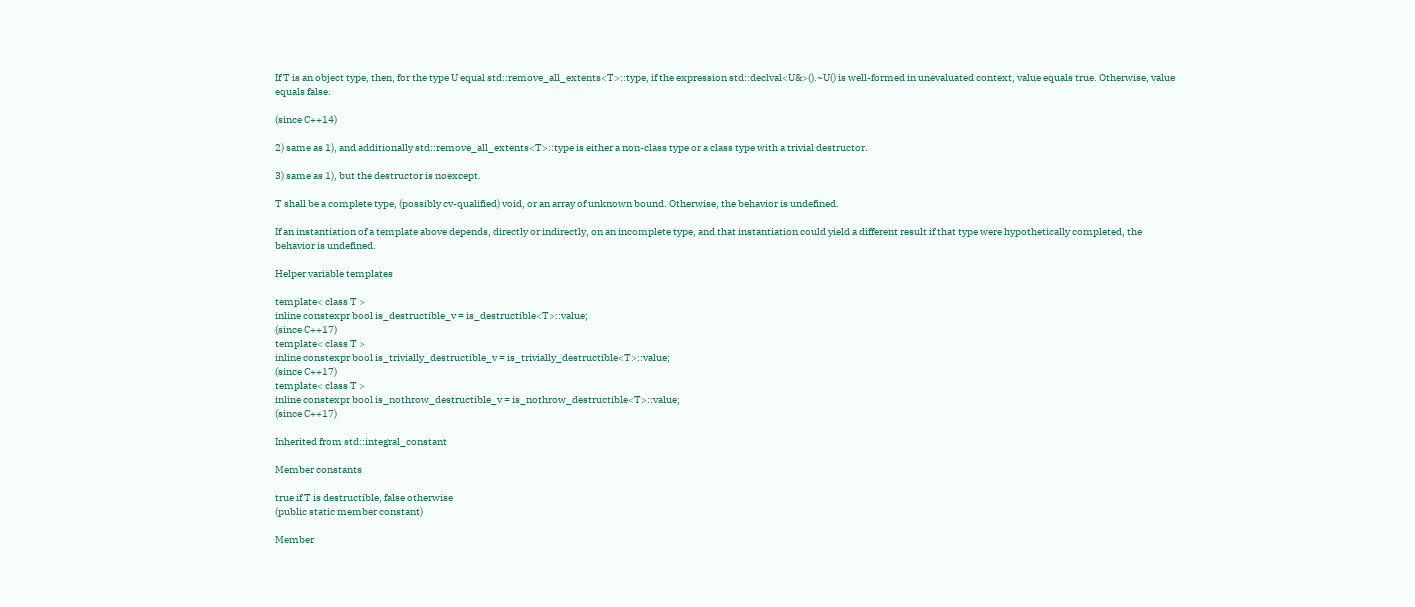If T is an object type, then, for the type U equal std::remove_all_extents<T>::type, if the expression std::declval<U&>().~U() is well-formed in unevaluated context, value equals true. Otherwise, value equals false.

(since C++14)

2) same as 1), and additionally std::remove_all_extents<T>::type is either a non-class type or a class type with a trivial destructor.

3) same as 1), but the destructor is noexcept.

T shall be a complete type, (possibly cv-qualified) void, or an array of unknown bound. Otherwise, the behavior is undefined.

If an instantiation of a template above depends, directly or indirectly, on an incomplete type, and that instantiation could yield a different result if that type were hypothetically completed, the behavior is undefined.

Helper variable templates

template< class T >
inline constexpr bool is_destructible_v = is_destructible<T>::value;
(since C++17)
template< class T >
inline constexpr bool is_trivially_destructible_v = is_trivially_destructible<T>::value;
(since C++17)
template< class T >
inline constexpr bool is_nothrow_destructible_v = is_nothrow_destructible<T>::value;
(since C++17)

Inherited from std::integral_constant

Member constants

true if T is destructible, false otherwise
(public static member constant)

Member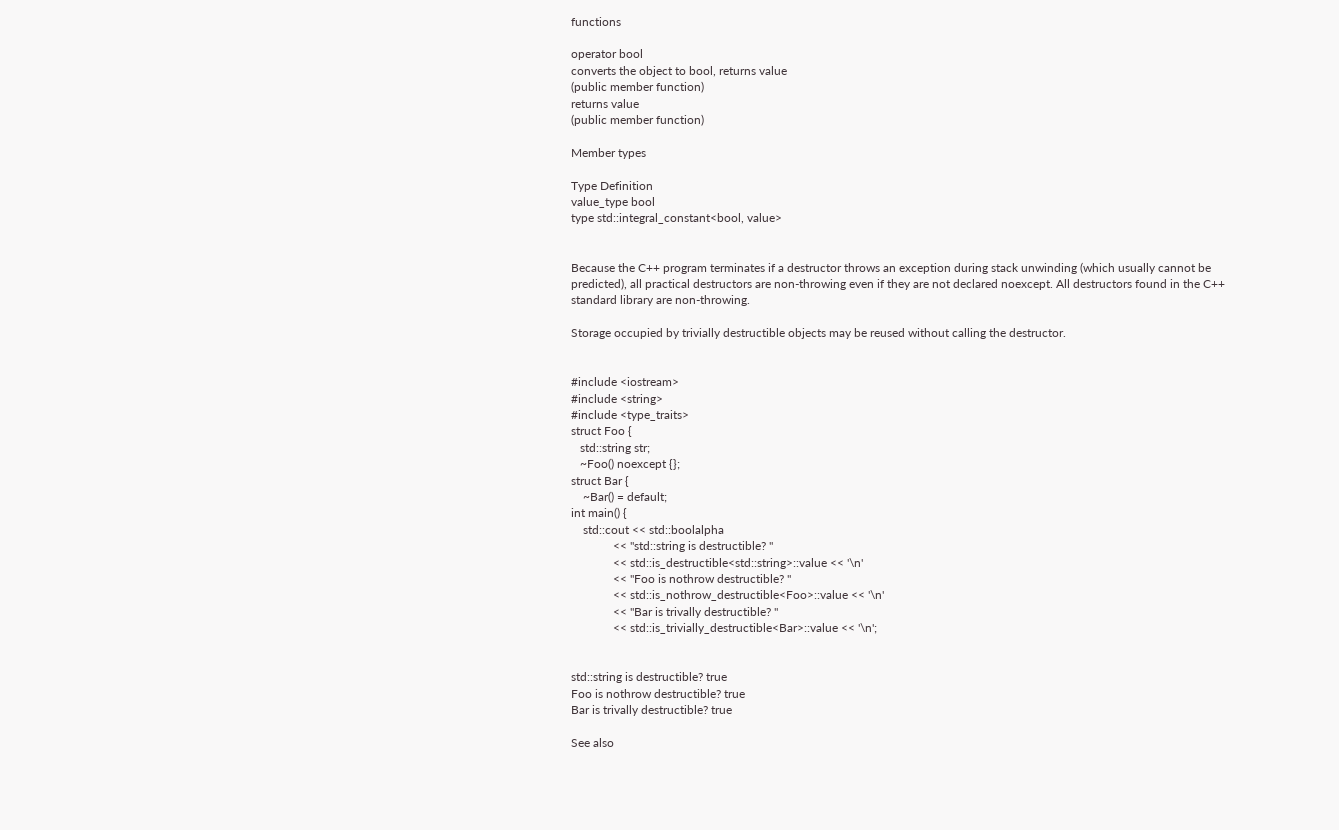functions

operator bool
converts the object to bool, returns value
(public member function)
returns value
(public member function)

Member types

Type Definition
value_type bool
type std::integral_constant<bool, value>


Because the C++ program terminates if a destructor throws an exception during stack unwinding (which usually cannot be predicted), all practical destructors are non-throwing even if they are not declared noexcept. All destructors found in the C++ standard library are non-throwing.

Storage occupied by trivially destructible objects may be reused without calling the destructor.


#include <iostream>
#include <string>
#include <type_traits>
struct Foo {
   std::string str;
   ~Foo() noexcept {};
struct Bar {
    ~Bar() = default;
int main() {
    std::cout << std::boolalpha
              << "std::string is destructible? "
              << std::is_destructible<std::string>::value << '\n'
              << "Foo is nothrow destructible? "
              << std::is_nothrow_destructible<Foo>::value << '\n'
              << "Bar is trivally destructible? "
              << std::is_trivially_destructible<Bar>::value << '\n';


std::string is destructible? true
Foo is nothrow destructible? true
Bar is trivally destructible? true

See also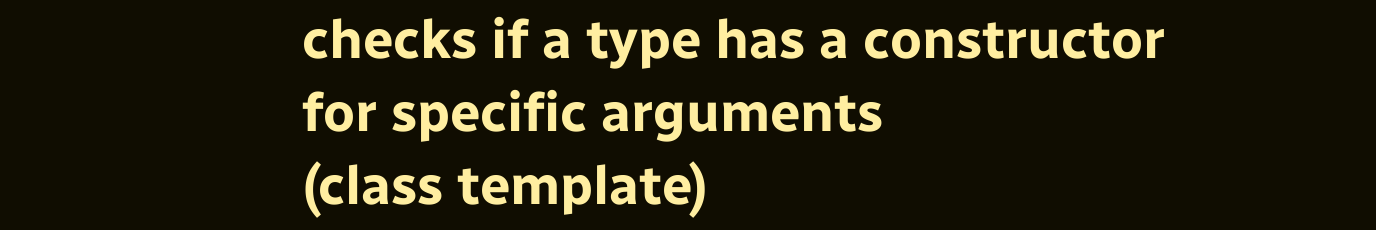checks if a type has a constructor for specific arguments
(class template)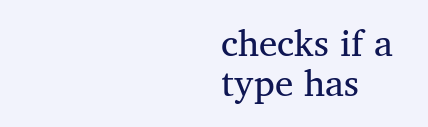checks if a type has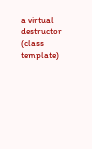a virtual destructor
(class template)